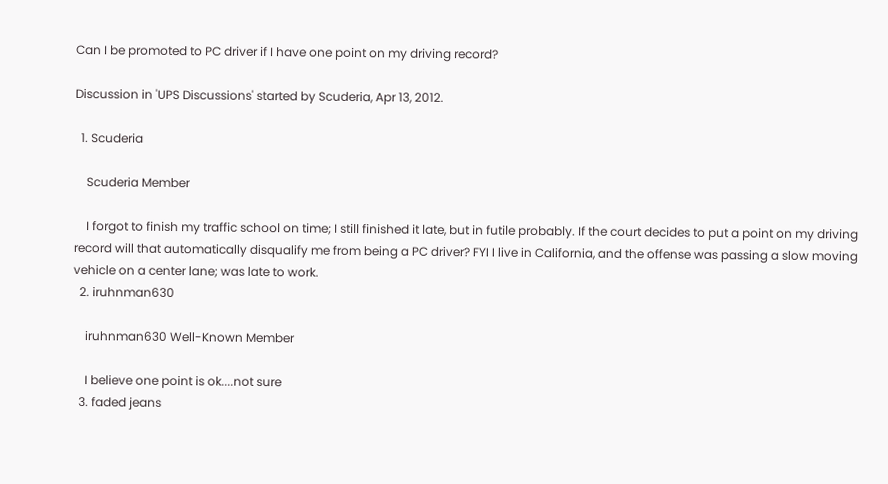Can I be promoted to PC driver if I have one point on my driving record?

Discussion in 'UPS Discussions' started by Scuderia, Apr 13, 2012.

  1. Scuderia

    Scuderia Member

    I forgot to finish my traffic school on time; I still finished it late, but in futile probably. If the court decides to put a point on my driving record will that automatically disqualify me from being a PC driver? FYI I live in California, and the offense was passing a slow moving vehicle on a center lane; was late to work.
  2. iruhnman630

    iruhnman630 Well-Known Member

    I believe one point is ok....not sure
  3. faded jeans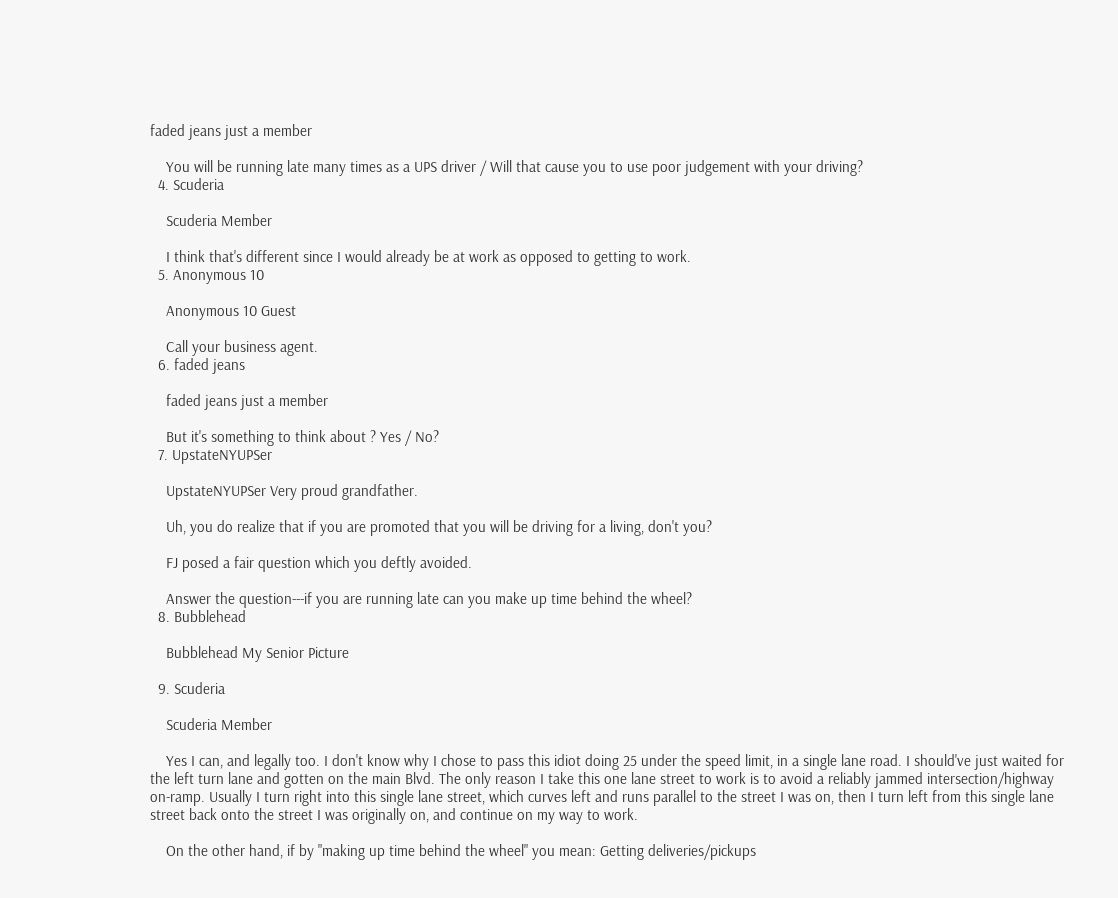faded jeans just a member

    You will be running late many times as a UPS driver / Will that cause you to use poor judgement with your driving?
  4. Scuderia

    Scuderia Member

    I think that's different since I would already be at work as opposed to getting to work.
  5. Anonymous 10

    Anonymous 10 Guest

    Call your business agent.
  6. faded jeans

    faded jeans just a member

    But it's something to think about ? Yes / No?
  7. UpstateNYUPSer

    UpstateNYUPSer Very proud grandfather.

    Uh, you do realize that if you are promoted that you will be driving for a living, don't you?

    FJ posed a fair question which you deftly avoided.

    Answer the question---if you are running late can you make up time behind the wheel?
  8. Bubblehead

    Bubblehead My Senior Picture

  9. Scuderia

    Scuderia Member

    Yes I can, and legally too. I don't know why I chose to pass this idiot doing 25 under the speed limit, in a single lane road. I should've just waited for the left turn lane and gotten on the main Blvd. The only reason I take this one lane street to work is to avoid a reliably jammed intersection/highway on-ramp. Usually I turn right into this single lane street, which curves left and runs parallel to the street I was on, then I turn left from this single lane street back onto the street I was originally on, and continue on my way to work.

    On the other hand, if by "making up time behind the wheel" you mean: Getting deliveries/pickups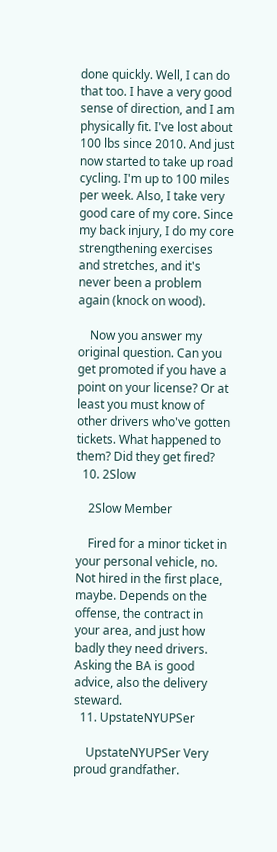done quickly. Well, I can do that too. I have a very good sense of direction, and I am physically fit. I've lost about 100 lbs since 2010. And just now started to take up road cycling. I'm up to 100 miles per week. Also, I take very good care of my core. Since my back injury, I do my core strengthening exercises and stretches, and it's never been a problem again (knock on wood).

    Now you answer my original question. Can you get promoted if you have a point on your license? Or at least you must know of other drivers who've gotten tickets. What happened to them? Did they get fired?
  10. 2Slow

    2Slow Member

    Fired for a minor ticket in your personal vehicle, no. Not hired in the first place, maybe. Depends on the offense, the contract in your area, and just how badly they need drivers. Asking the BA is good advice, also the delivery steward.
  11. UpstateNYUPSer

    UpstateNYUPSer Very proud grandfather.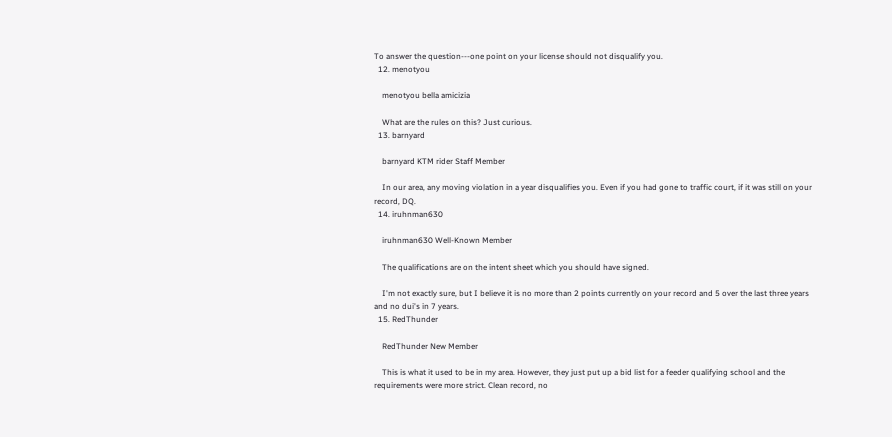To answer the question---one point on your license should not disqualify you.
  12. menotyou

    menotyou bella amicizia

    What are the rules on this? Just curious.
  13. barnyard

    barnyard KTM rider Staff Member

    In our area, any moving violation in a year disqualifies you. Even if you had gone to traffic court, if it was still on your record, DQ.
  14. iruhnman630

    iruhnman630 Well-Known Member

    The qualifications are on the intent sheet which you should have signed.

    I'm not exactly sure, but I believe it is no more than 2 points currently on your record and 5 over the last three years and no dui's in 7 years.
  15. RedThunder

    RedThunder New Member

    This is what it used to be in my area. However, they just put up a bid list for a feeder qualifying school and the requirements were more strict. Clean record, no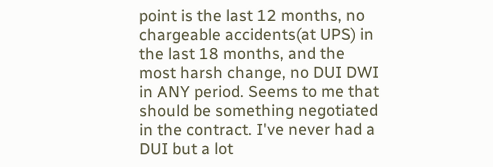point is the last 12 months, no chargeable accidents(at UPS) in the last 18 months, and the most harsh change, no DUI DWI in ANY period. Seems to me that should be something negotiated in the contract. I've never had a DUI but a lot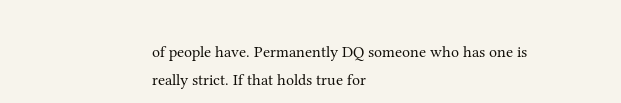of people have. Permanently DQ someone who has one is really strict. If that holds true for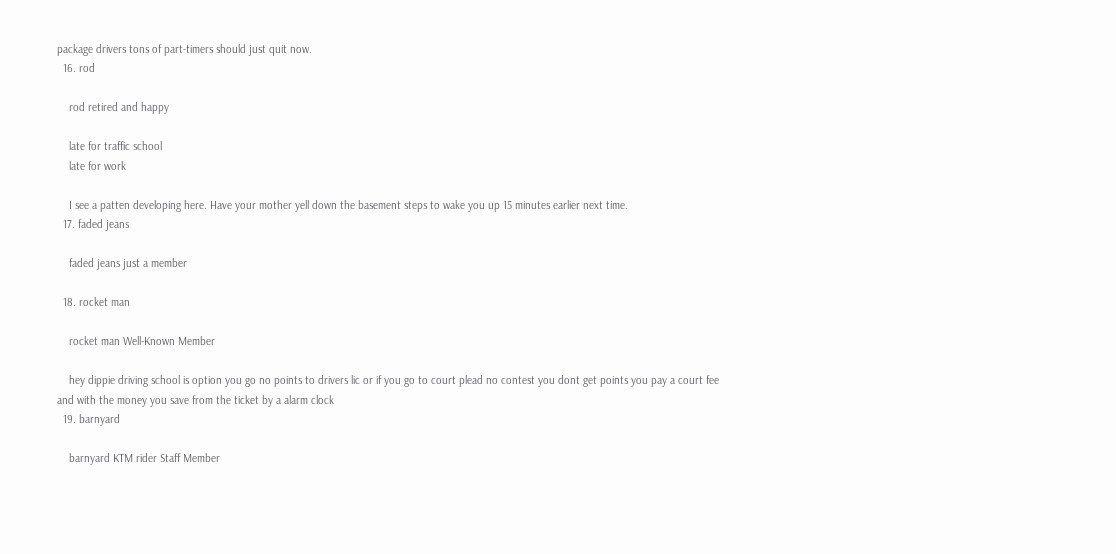package drivers tons of part-timers should just quit now.
  16. rod

    rod retired and happy

    late for traffic school
    late for work

    I see a patten developing here. Have your mother yell down the basement steps to wake you up 15 minutes earlier next time.
  17. faded jeans

    faded jeans just a member

  18. rocket man

    rocket man Well-Known Member

    hey dippie driving school is option you go no points to drivers lic or if you go to court plead no contest you dont get points you pay a court fee and with the money you save from the ticket by a alarm clock
  19. barnyard

    barnyard KTM rider Staff Member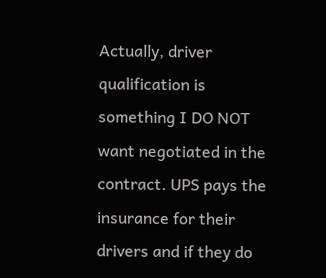Actually, driver qualification is something I DO NOT want negotiated in the contract. UPS pays the insurance for their drivers and if they do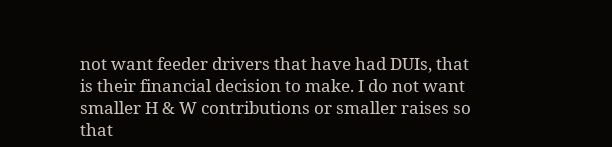not want feeder drivers that have had DUIs, that is their financial decision to make. I do not want smaller H & W contributions or smaller raises so that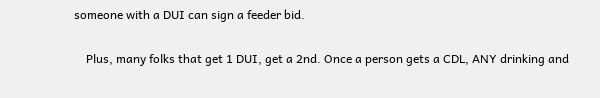someone with a DUI can sign a feeder bid.

    Plus, many folks that get 1 DUI, get a 2nd. Once a person gets a CDL, ANY drinking and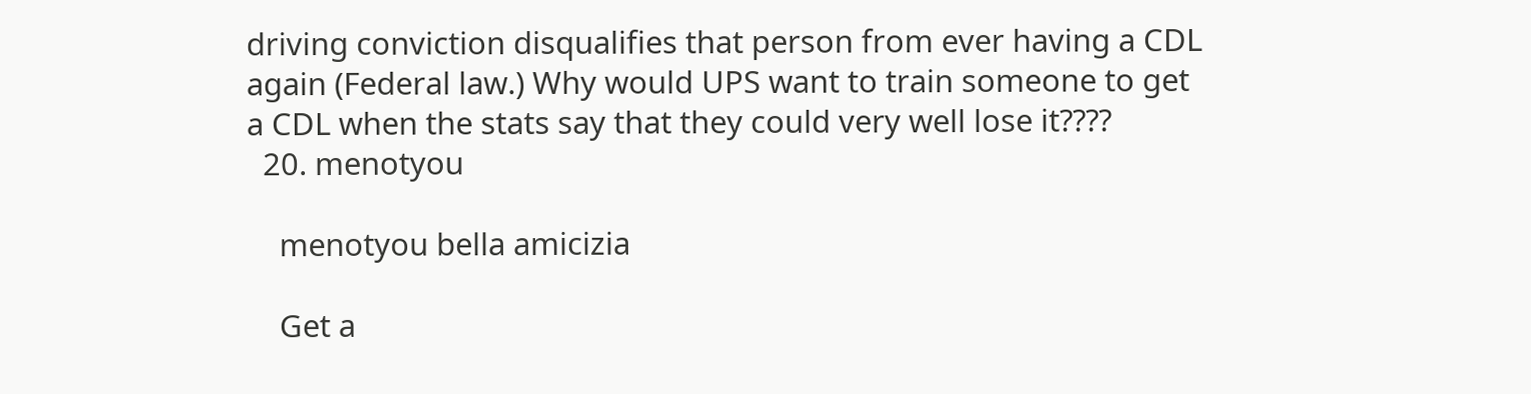driving conviction disqualifies that person from ever having a CDL again (Federal law.) Why would UPS want to train someone to get a CDL when the stats say that they could very well lose it????
  20. menotyou

    menotyou bella amicizia

    Get a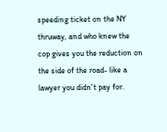speeding ticket on the NY thruway, and who knew the cop gives you the reduction on the side of the road- like a lawyer you didn't pay for.